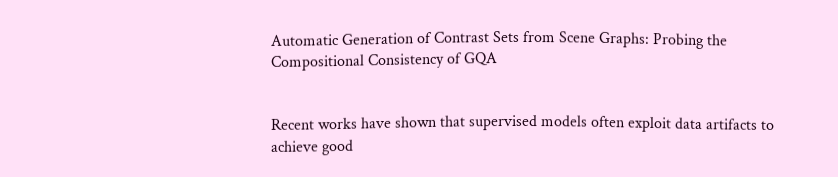Automatic Generation of Contrast Sets from Scene Graphs: Probing the Compositional Consistency of GQA


Recent works have shown that supervised models often exploit data artifacts to achieve good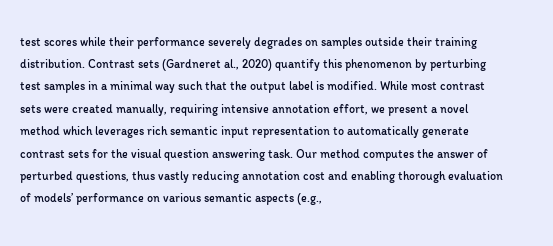test scores while their performance severely degrades on samples outside their training distribution. Contrast sets (Gardneret al., 2020) quantify this phenomenon by perturbing test samples in a minimal way such that the output label is modified. While most contrast sets were created manually, requiring intensive annotation effort, we present a novel method which leverages rich semantic input representation to automatically generate contrast sets for the visual question answering task. Our method computes the answer of perturbed questions, thus vastly reducing annotation cost and enabling thorough evaluation of models’ performance on various semantic aspects (e.g.,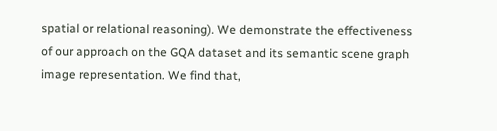spatial or relational reasoning). We demonstrate the effectiveness of our approach on the GQA dataset and its semantic scene graph image representation. We find that,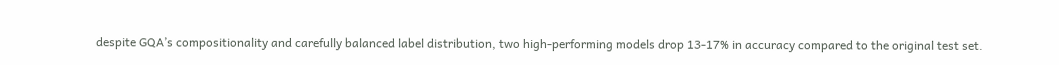despite GQA’s compositionality and carefully balanced label distribution, two high-performing models drop 13-17% in accuracy compared to the original test set.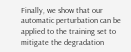Finally, we show that our automatic perturbation can be applied to the training set to mitigate the degradation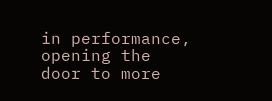in performance, opening the door to more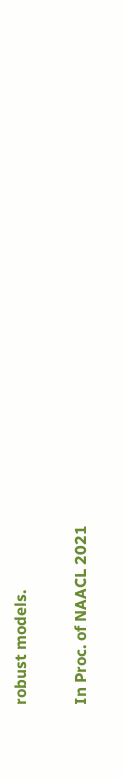robust models.

In Proc. of NAACL 2021